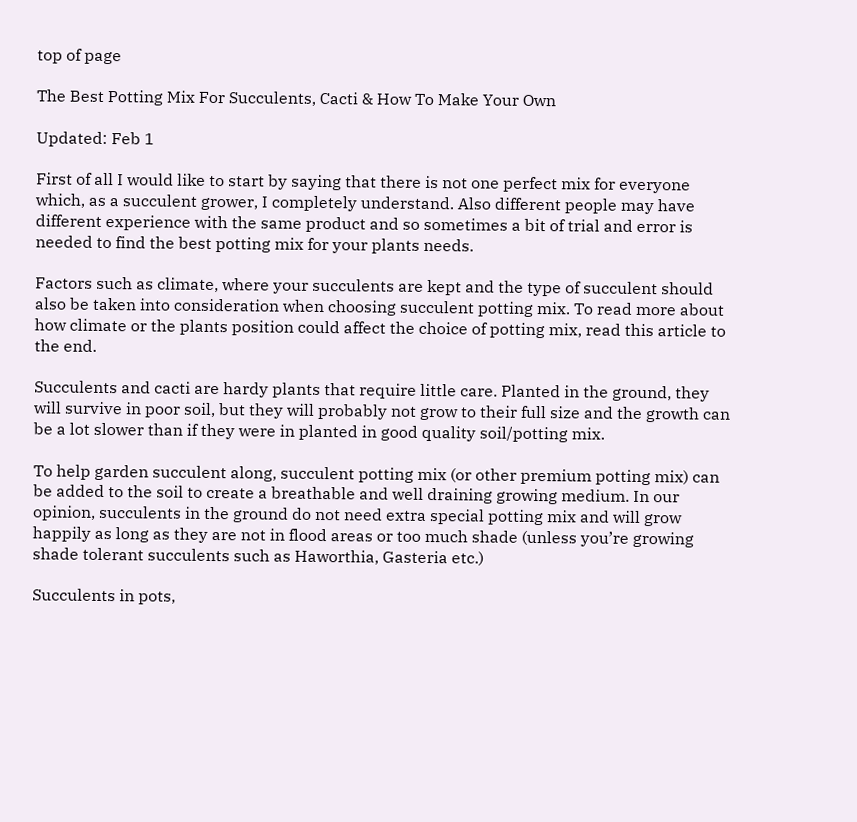top of page

The Best Potting Mix For Succulents, Cacti & How To Make Your Own

Updated: Feb 1

First of all I would like to start by saying that there is not one perfect mix for everyone which, as a succulent grower, I completely understand. Also different people may have different experience with the same product and so sometimes a bit of trial and error is needed to find the best potting mix for your plants needs.

Factors such as climate, where your succulents are kept and the type of succulent should also be taken into consideration when choosing succulent potting mix. To read more about how climate or the plants position could affect the choice of potting mix, read this article to the end.

Succulents and cacti are hardy plants that require little care. Planted in the ground, they will survive in poor soil, but they will probably not grow to their full size and the growth can be a lot slower than if they were in planted in good quality soil/potting mix.

To help garden succulent along, succulent potting mix (or other premium potting mix) can be added to the soil to create a breathable and well draining growing medium. In our opinion, succulents in the ground do not need extra special potting mix and will grow happily as long as they are not in flood areas or too much shade (unless you’re growing shade tolerant succulents such as Haworthia, Gasteria etc.)

Succulents in pots,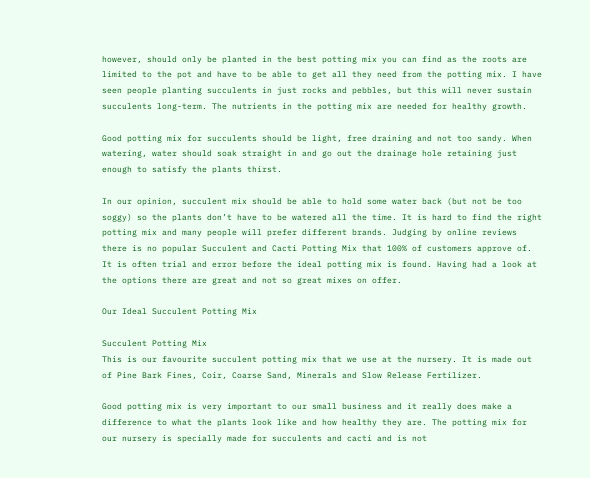however, should only be planted in the best potting mix you can find as the roots are limited to the pot and have to be able to get all they need from the potting mix. I have seen people planting succulents in just rocks and pebbles, but this will never sustain succulents long-term. The nutrients in the potting mix are needed for healthy growth.

Good potting mix for succulents should be light, free draining and not too sandy. When watering, water should soak straight in and go out the drainage hole retaining just enough to satisfy the plants thirst.

In our opinion, succulent mix should be able to hold some water back (but not be too soggy) so the plants don’t have to be watered all the time. It is hard to find the right potting mix and many people will prefer different brands. Judging by online reviews there is no popular Succulent and Cacti Potting Mix that 100% of customers approve of. It is often trial and error before the ideal potting mix is found. Having had a look at the options there are great and not so great mixes on offer.

Our Ideal Succulent Potting Mix

Succulent Potting Mix
This is our favourite succulent potting mix that we use at the nursery. It is made out of Pine Bark Fines, Coir, Coarse Sand, Minerals and Slow Release Fertilizer.

Good potting mix is very important to our small business and it really does make a difference to what the plants look like and how healthy they are. The potting mix for our nursery is specially made for succulents and cacti and is not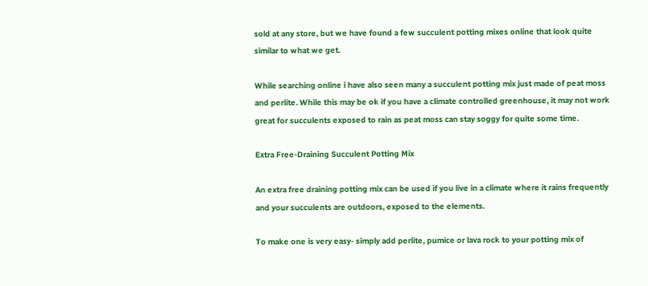sold at any store, but we have found a few succulent potting mixes online that look quite similar to what we get.

While searching online i have also seen many a succulent potting mix just made of peat moss and perlite. While this may be ok if you have a climate controlled greenhouse, it may not work great for succulents exposed to rain as peat moss can stay soggy for quite some time.

Extra Free-Draining Succulent Potting Mix

An extra free draining potting mix can be used if you live in a climate where it rains frequently and your succulents are outdoors, exposed to the elements.

To make one is very easy- simply add perlite, pumice or lava rock to your potting mix of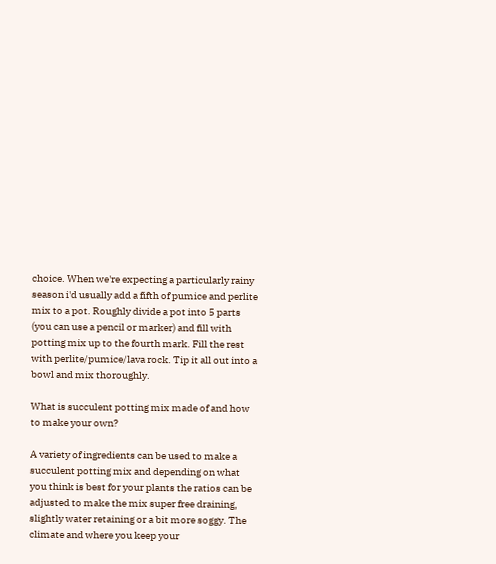choice. When we're expecting a particularly rainy season i'd usually add a fifth of pumice and perlite mix to a pot. Roughly divide a pot into 5 parts (you can use a pencil or marker) and fill with potting mix up to the fourth mark. Fill the rest with perlite/pumice/lava rock. Tip it all out into a bowl and mix thoroughly.

What is succulent potting mix made of and how to make your own?

A variety of ingredients can be used to make a succulent potting mix and depending on what you think is best for your plants the ratios can be adjusted to make the mix super free draining, slightly water retaining or a bit more soggy. The climate and where you keep your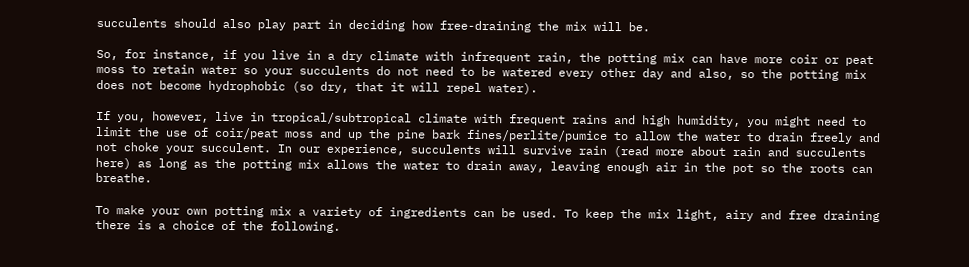succulents should also play part in deciding how free-draining the mix will be.

So, for instance, if you live in a dry climate with infrequent rain, the potting mix can have more coir or peat moss to retain water so your succulents do not need to be watered every other day and also, so the potting mix does not become hydrophobic (so dry, that it will repel water).

If you, however, live in tropical/subtropical climate with frequent rains and high humidity, you might need to limit the use of coir/peat moss and up the pine bark fines/perlite/pumice to allow the water to drain freely and not choke your succulent. In our experience, succulents will survive rain (read more about rain and succulents here) as long as the potting mix allows the water to drain away, leaving enough air in the pot so the roots can breathe.

To make your own potting mix a variety of ingredients can be used. To keep the mix light, airy and free draining there is a choice of the following.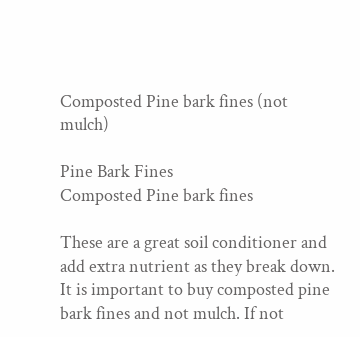Composted Pine bark fines (not mulch)

Pine Bark Fines
Composted Pine bark fines

These are a great soil conditioner and add extra nutrient as they break down. It is important to buy composted pine bark fines and not mulch. If not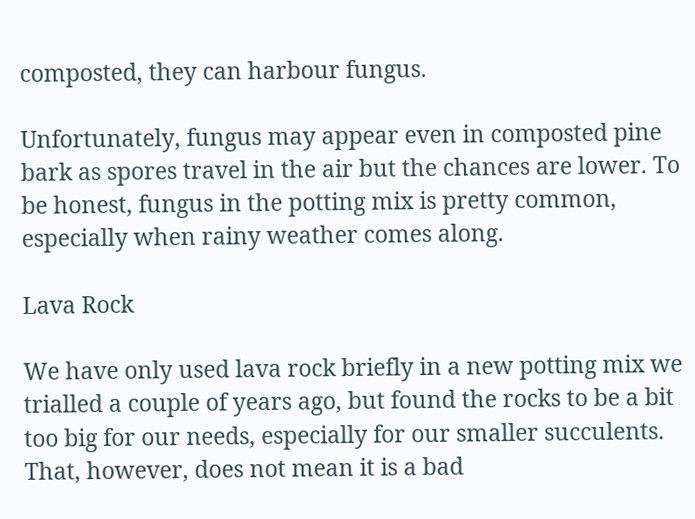composted, they can harbour fungus.

Unfortunately, fungus may appear even in composted pine bark as spores travel in the air but the chances are lower. To be honest, fungus in the potting mix is pretty common, especially when rainy weather comes along.

Lava Rock

We have only used lava rock briefly in a new potting mix we trialled a couple of years ago, but found the rocks to be a bit too big for our needs, especially for our smaller succulents. That, however, does not mean it is a bad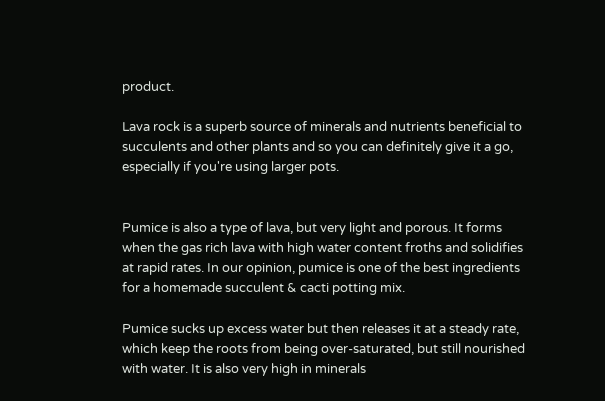product.

Lava rock is a superb source of minerals and nutrients beneficial to succulents and other plants and so you can definitely give it a go, especially if you're using larger pots.


Pumice is also a type of lava, but very light and porous. It forms when the gas rich lava with high water content froths and solidifies at rapid rates. In our opinion, pumice is one of the best ingredients for a homemade succulent & cacti potting mix.

Pumice sucks up excess water but then releases it at a steady rate, which keep the roots from being over-saturated, but still nourished with water. It is also very high in minerals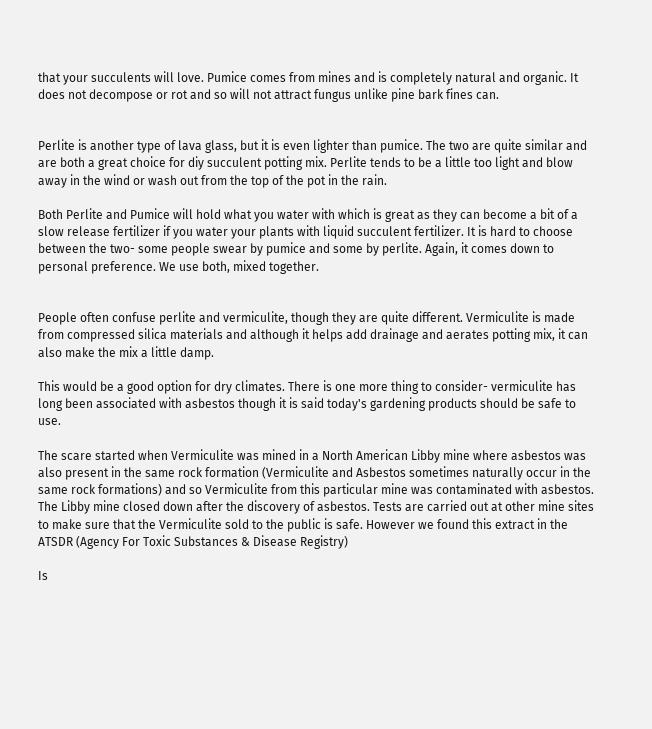that your succulents will love. Pumice comes from mines and is completely natural and organic. It does not decompose or rot and so will not attract fungus unlike pine bark fines can.


Perlite is another type of lava glass, but it is even lighter than pumice. The two are quite similar and are both a great choice for diy succulent potting mix. Perlite tends to be a little too light and blow away in the wind or wash out from the top of the pot in the rain.

Both Perlite and Pumice will hold what you water with which is great as they can become a bit of a slow release fertilizer if you water your plants with liquid succulent fertilizer. It is hard to choose between the two- some people swear by pumice and some by perlite. Again, it comes down to personal preference. We use both, mixed together.


People often confuse perlite and vermiculite, though they are quite different. Vermiculite is made from compressed silica materials and although it helps add drainage and aerates potting mix, it can also make the mix a little damp.

This would be a good option for dry climates. There is one more thing to consider- vermiculite has long been associated with asbestos though it is said today's gardening products should be safe to use.

The scare started when Vermiculite was mined in a North American Libby mine where asbestos was also present in the same rock formation (Vermiculite and Asbestos sometimes naturally occur in the same rock formations) and so Vermiculite from this particular mine was contaminated with asbestos. The Libby mine closed down after the discovery of asbestos. Tests are carried out at other mine sites to make sure that the Vermiculite sold to the public is safe. However we found this extract in the ATSDR (Agency For Toxic Substances & Disease Registry)

Is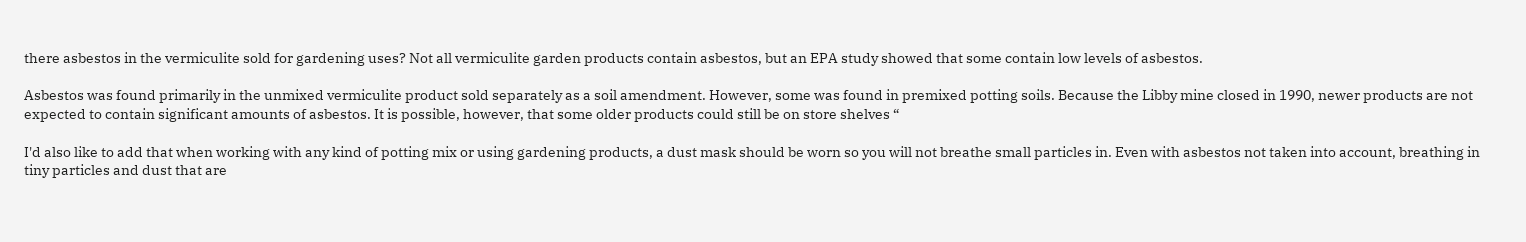there asbestos in the vermiculite sold for gardening uses? Not all vermiculite garden products contain asbestos, but an EPA study showed that some contain low levels of asbestos.

Asbestos was found primarily in the unmixed vermiculite product sold separately as a soil amendment. However, some was found in premixed potting soils. Because the Libby mine closed in 1990, newer products are not expected to contain significant amounts of asbestos. It is possible, however, that some older products could still be on store shelves “

I'd also like to add that when working with any kind of potting mix or using gardening products, a dust mask should be worn so you will not breathe small particles in. Even with asbestos not taken into account, breathing in tiny particles and dust that are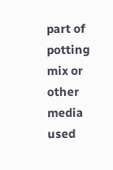part of potting mix or other media used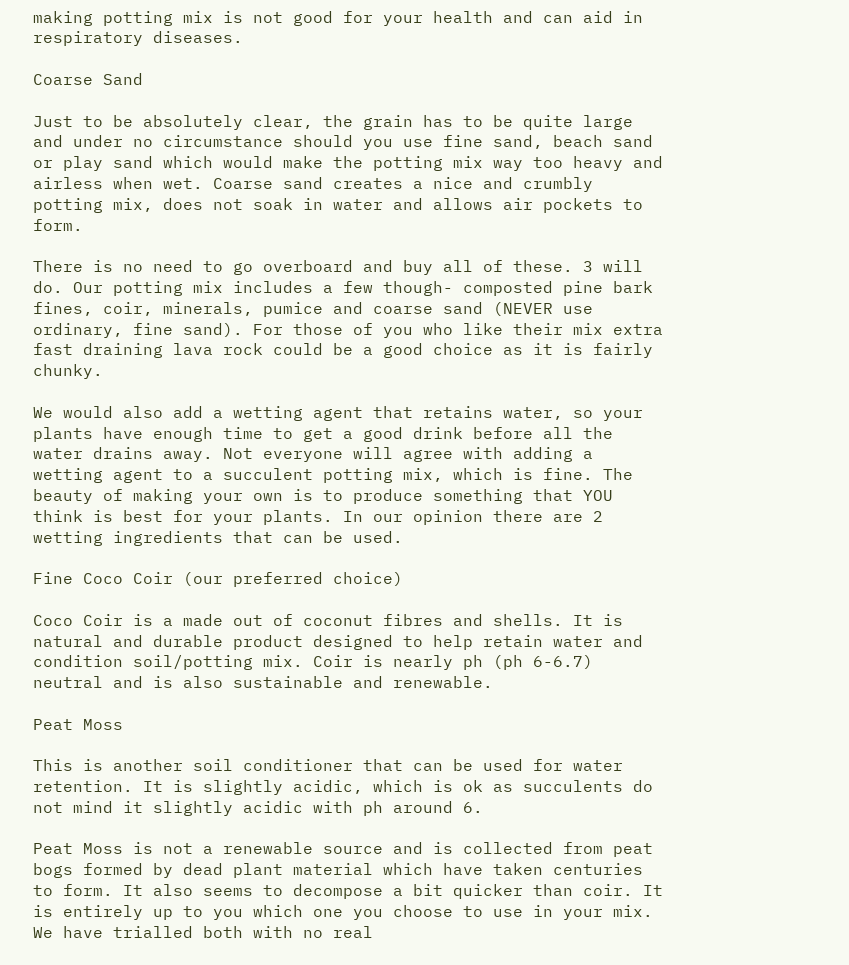making potting mix is not good for your health and can aid in respiratory diseases.

Coarse Sand

Just to be absolutely clear, the grain has to be quite large and under no circumstance should you use fine sand, beach sand or play sand which would make the potting mix way too heavy and airless when wet. Coarse sand creates a nice and crumbly potting mix, does not soak in water and allows air pockets to form.

There is no need to go overboard and buy all of these. 3 will do. Our potting mix includes a few though- composted pine bark fines, coir, minerals, pumice and coarse sand (NEVER use ordinary, fine sand). For those of you who like their mix extra fast draining lava rock could be a good choice as it is fairly chunky.

We would also add a wetting agent that retains water, so your plants have enough time to get a good drink before all the water drains away. Not everyone will agree with adding a wetting agent to a succulent potting mix, which is fine. The beauty of making your own is to produce something that YOU think is best for your plants. In our opinion there are 2 wetting ingredients that can be used.

Fine Coco Coir (our preferred choice)

Coco Coir is a made out of coconut fibres and shells. It is natural and durable product designed to help retain water and condition soil/potting mix. Coir is nearly ph (ph 6-6.7) neutral and is also sustainable and renewable.

Peat Moss

This is another soil conditioner that can be used for water retention. It is slightly acidic, which is ok as succulents do not mind it slightly acidic with ph around 6.

Peat Moss is not a renewable source and is collected from peat bogs formed by dead plant material which have taken centuries to form. It also seems to decompose a bit quicker than coir. It is entirely up to you which one you choose to use in your mix. We have trialled both with no real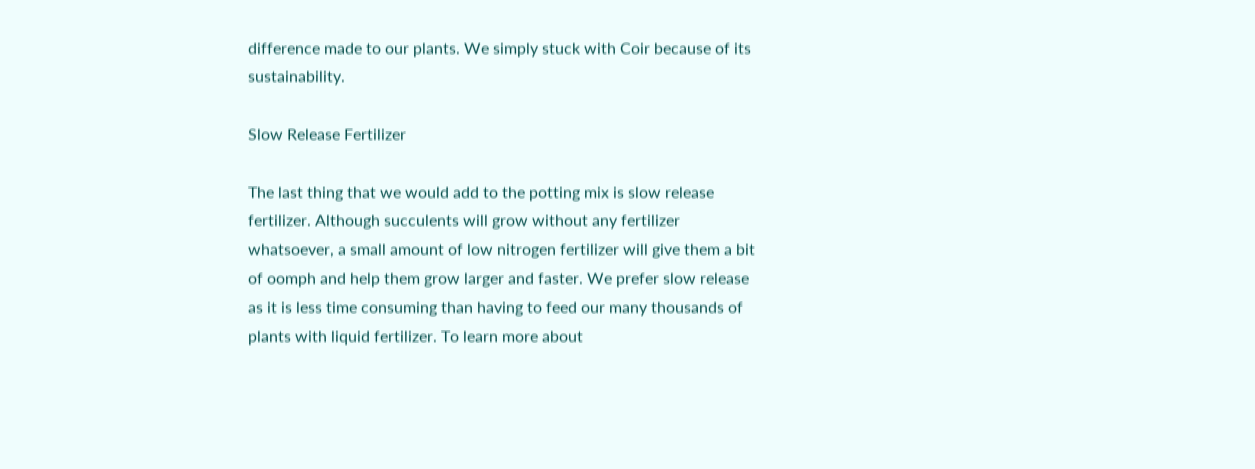difference made to our plants. We simply stuck with Coir because of its sustainability.

Slow Release Fertilizer

The last thing that we would add to the potting mix is slow release fertilizer. Although succulents will grow without any fertilizer whatsoever, a small amount of low nitrogen fertilizer will give them a bit of oomph and help them grow larger and faster. We prefer slow release as it is less time consuming than having to feed our many thousands of plants with liquid fertilizer. To learn more about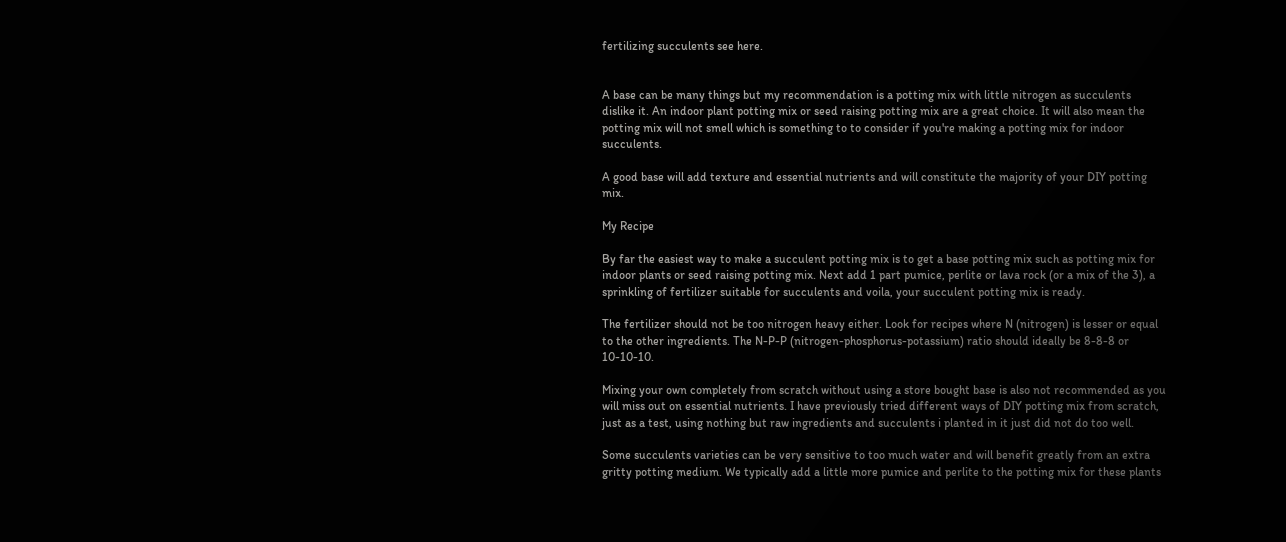fertilizing succulents see here.


A base can be many things but my recommendation is a potting mix with little nitrogen as succulents dislike it. An indoor plant potting mix or seed raising potting mix are a great choice. It will also mean the potting mix will not smell which is something to to consider if you're making a potting mix for indoor succulents.

A good base will add texture and essential nutrients and will constitute the majority of your DIY potting mix.

My Recipe

By far the easiest way to make a succulent potting mix is to get a base potting mix such as potting mix for indoor plants or seed raising potting mix. Next add 1 part pumice, perlite or lava rock (or a mix of the 3), a sprinkling of fertilizer suitable for succulents and voila, your succulent potting mix is ready.

The fertilizer should not be too nitrogen heavy either. Look for recipes where N (nitrogen) is lesser or equal to the other ingredients. The N-P-P (nitrogen-phosphorus-potassium) ratio should ideally be 8-8-8 or 10-10-10.

Mixing your own completely from scratch without using a store bought base is also not recommended as you will miss out on essential nutrients. I have previously tried different ways of DIY potting mix from scratch, just as a test, using nothing but raw ingredients and succulents i planted in it just did not do too well.

Some succulents varieties can be very sensitive to too much water and will benefit greatly from an extra gritty potting medium. We typically add a little more pumice and perlite to the potting mix for these plants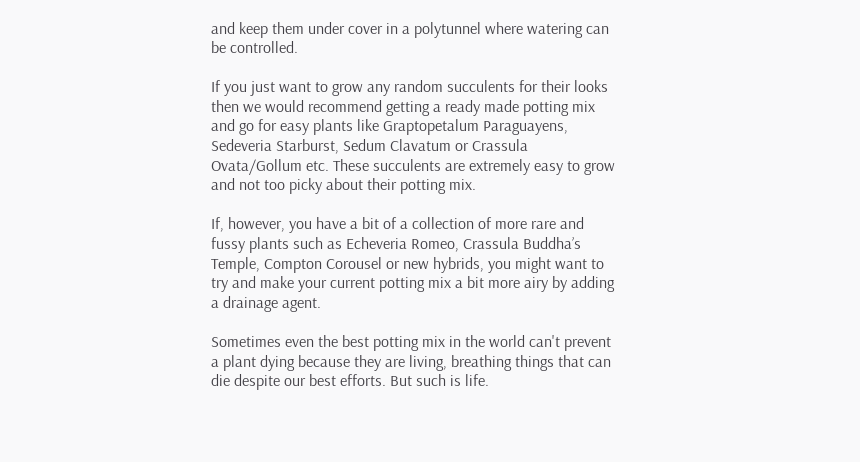and keep them under cover in a polytunnel where watering can be controlled.

If you just want to grow any random succulents for their looks then we would recommend getting a ready made potting mix and go for easy plants like Graptopetalum Paraguayens, Sedeveria Starburst, Sedum Clavatum or Crassula Ovata/Gollum etc. These succulents are extremely easy to grow and not too picky about their potting mix.

If, however, you have a bit of a collection of more rare and fussy plants such as Echeveria Romeo, Crassula Buddha’s Temple, Compton Corousel or new hybrids, you might want to try and make your current potting mix a bit more airy by adding a drainage agent.

Sometimes even the best potting mix in the world can't prevent a plant dying because they are living, breathing things that can die despite our best efforts. But such is life.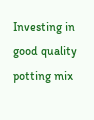Investing in good quality potting mix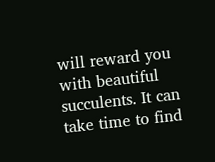will reward you with beautiful succulents. It can take time to find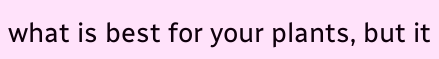what is best for your plants, but it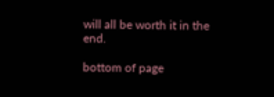will all be worth it in the end.

bottom of page